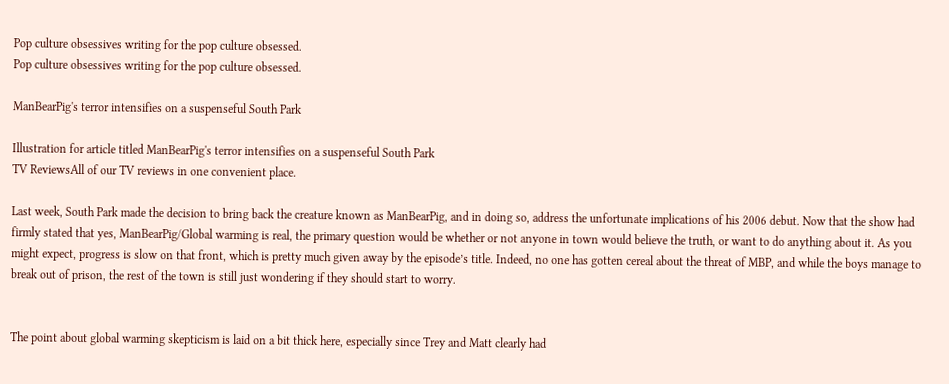Pop culture obsessives writing for the pop culture obsessed.
Pop culture obsessives writing for the pop culture obsessed.

ManBearPig's terror intensifies on a suspenseful South Park

Illustration for article titled ManBearPig's terror intensifies on a suspenseful South Park
TV ReviewsAll of our TV reviews in one convenient place.

Last week, South Park made the decision to bring back the creature known as ManBearPig, and in doing so, address the unfortunate implications of his 2006 debut. Now that the show had firmly stated that yes, ManBearPig/Global warming is real, the primary question would be whether or not anyone in town would believe the truth, or want to do anything about it. As you might expect, progress is slow on that front, which is pretty much given away by the episode’s title. Indeed, no one has gotten cereal about the threat of MBP, and while the boys manage to break out of prison, the rest of the town is still just wondering if they should start to worry.


The point about global warming skepticism is laid on a bit thick here, especially since Trey and Matt clearly had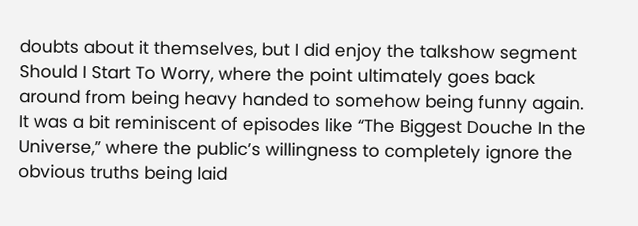doubts about it themselves, but I did enjoy the talkshow segment Should I Start To Worry, where the point ultimately goes back around from being heavy handed to somehow being funny again. It was a bit reminiscent of episodes like “The Biggest Douche In the Universe,” where the public’s willingness to completely ignore the obvious truths being laid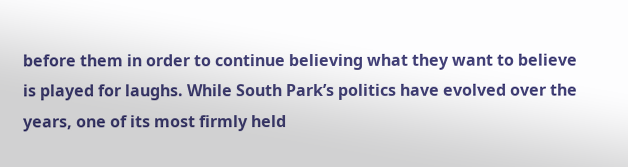before them in order to continue believing what they want to believe is played for laughs. While South Park’s politics have evolved over the years, one of its most firmly held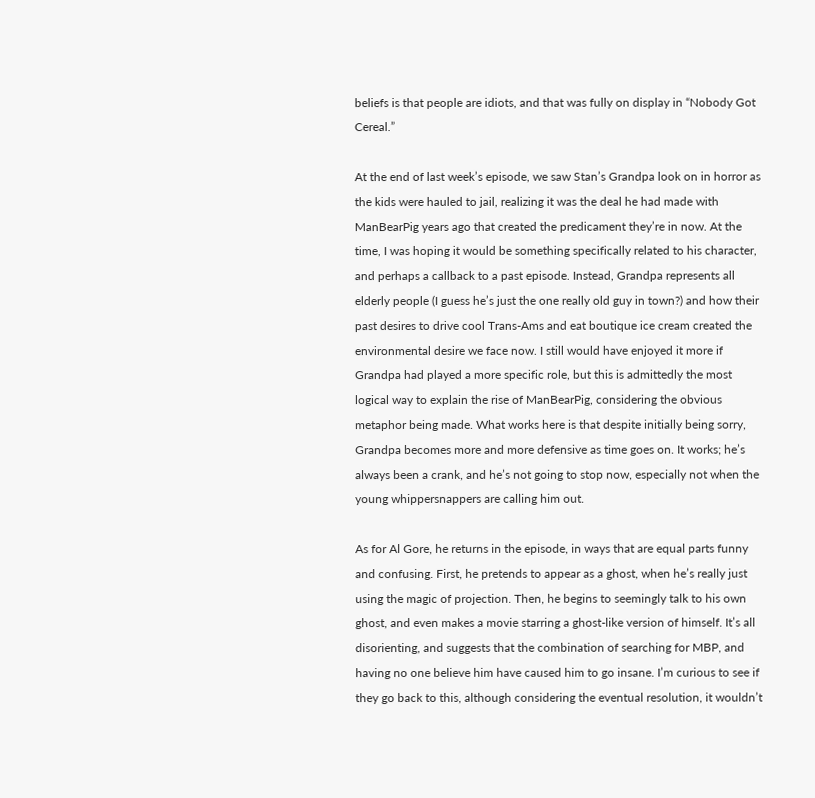beliefs is that people are idiots, and that was fully on display in “Nobody Got Cereal.”

At the end of last week’s episode, we saw Stan’s Grandpa look on in horror as the kids were hauled to jail, realizing it was the deal he had made with ManBearPig years ago that created the predicament they’re in now. At the time, I was hoping it would be something specifically related to his character, and perhaps a callback to a past episode. Instead, Grandpa represents all elderly people (I guess he’s just the one really old guy in town?) and how their past desires to drive cool Trans-Ams and eat boutique ice cream created the environmental desire we face now. I still would have enjoyed it more if Grandpa had played a more specific role, but this is admittedly the most logical way to explain the rise of ManBearPig, considering the obvious metaphor being made. What works here is that despite initially being sorry, Grandpa becomes more and more defensive as time goes on. It works; he’s always been a crank, and he’s not going to stop now, especially not when the young whippersnappers are calling him out.

As for Al Gore, he returns in the episode, in ways that are equal parts funny and confusing. First, he pretends to appear as a ghost, when he’s really just using the magic of projection. Then, he begins to seemingly talk to his own ghost, and even makes a movie starring a ghost-like version of himself. It’s all disorienting, and suggests that the combination of searching for MBP, and having no one believe him have caused him to go insane. I’m curious to see if they go back to this, although considering the eventual resolution, it wouldn’t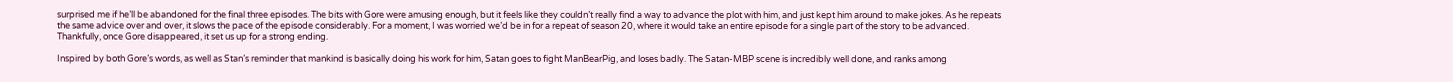surprised me if he’ll be abandoned for the final three episodes. The bits with Gore were amusing enough, but it feels like they couldn’t really find a way to advance the plot with him, and just kept him around to make jokes. As he repeats the same advice over and over, it slows the pace of the episode considerably. For a moment, I was worried we’d be in for a repeat of season 20, where it would take an entire episode for a single part of the story to be advanced. Thankfully, once Gore disappeared, it set us up for a strong ending.

Inspired by both Gore’s words, as well as Stan’s reminder that mankind is basically doing his work for him, Satan goes to fight ManBearPig, and loses badly. The Satan-MBP scene is incredibly well done, and ranks among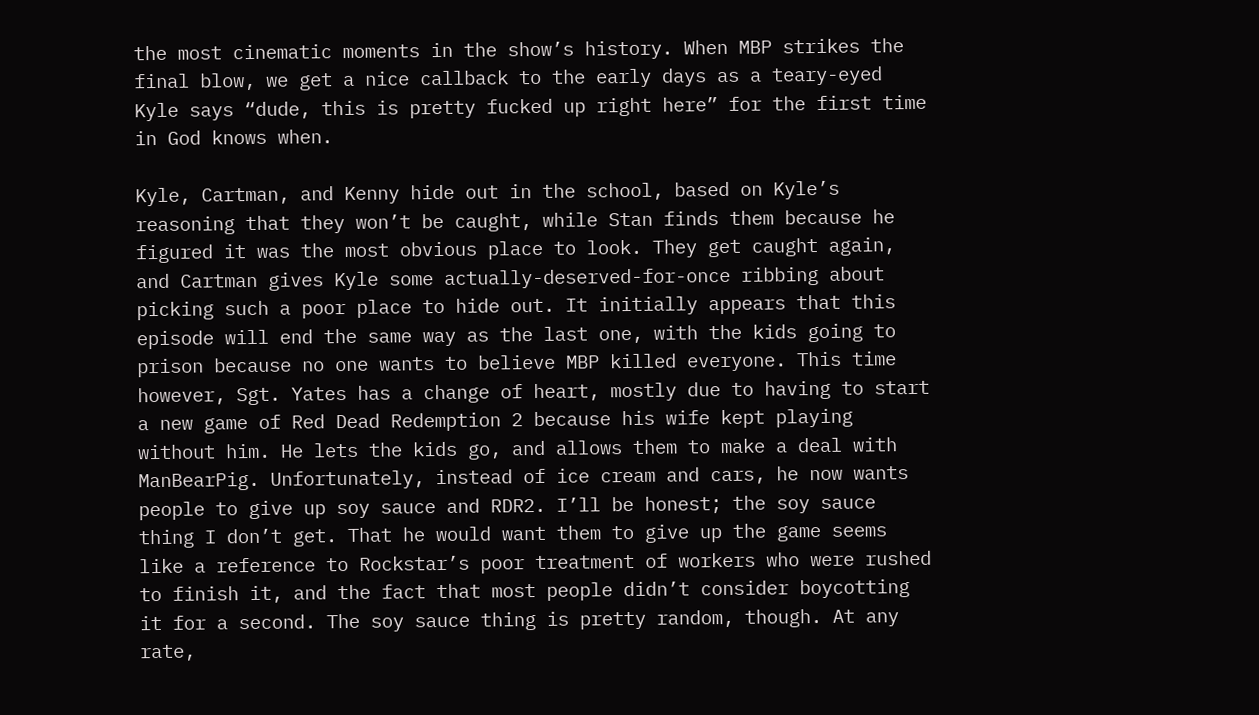the most cinematic moments in the show’s history. When MBP strikes the final blow, we get a nice callback to the early days as a teary-eyed Kyle says “dude, this is pretty fucked up right here” for the first time in God knows when.

Kyle, Cartman, and Kenny hide out in the school, based on Kyle’s reasoning that they won’t be caught, while Stan finds them because he figured it was the most obvious place to look. They get caught again, and Cartman gives Kyle some actually-deserved-for-once ribbing about picking such a poor place to hide out. It initially appears that this episode will end the same way as the last one, with the kids going to prison because no one wants to believe MBP killed everyone. This time however, Sgt. Yates has a change of heart, mostly due to having to start a new game of Red Dead Redemption 2 because his wife kept playing without him. He lets the kids go, and allows them to make a deal with ManBearPig. Unfortunately, instead of ice cream and cars, he now wants people to give up soy sauce and RDR2. I’ll be honest; the soy sauce thing I don’t get. That he would want them to give up the game seems like a reference to Rockstar’s poor treatment of workers who were rushed to finish it, and the fact that most people didn’t consider boycotting it for a second. The soy sauce thing is pretty random, though. At any rate,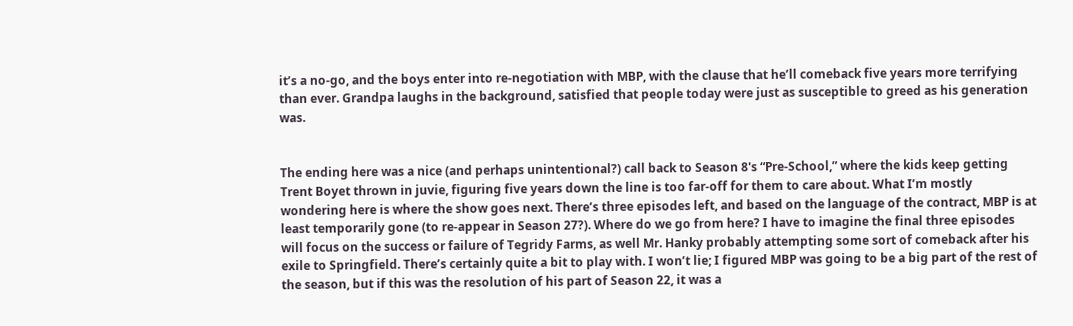it’s a no-go, and the boys enter into re-negotiation with MBP, with the clause that he’ll comeback five years more terrifying than ever. Grandpa laughs in the background, satisfied that people today were just as susceptible to greed as his generation was.


The ending here was a nice (and perhaps unintentional?) call back to Season 8's “Pre-School,” where the kids keep getting Trent Boyet thrown in juvie, figuring five years down the line is too far-off for them to care about. What I’m mostly wondering here is where the show goes next. There’s three episodes left, and based on the language of the contract, MBP is at least temporarily gone (to re-appear in Season 27?). Where do we go from here? I have to imagine the final three episodes will focus on the success or failure of Tegridy Farms, as well Mr. Hanky probably attempting some sort of comeback after his exile to Springfield. There’s certainly quite a bit to play with. I won’t lie; I figured MBP was going to be a big part of the rest of the season, but if this was the resolution of his part of Season 22, it was a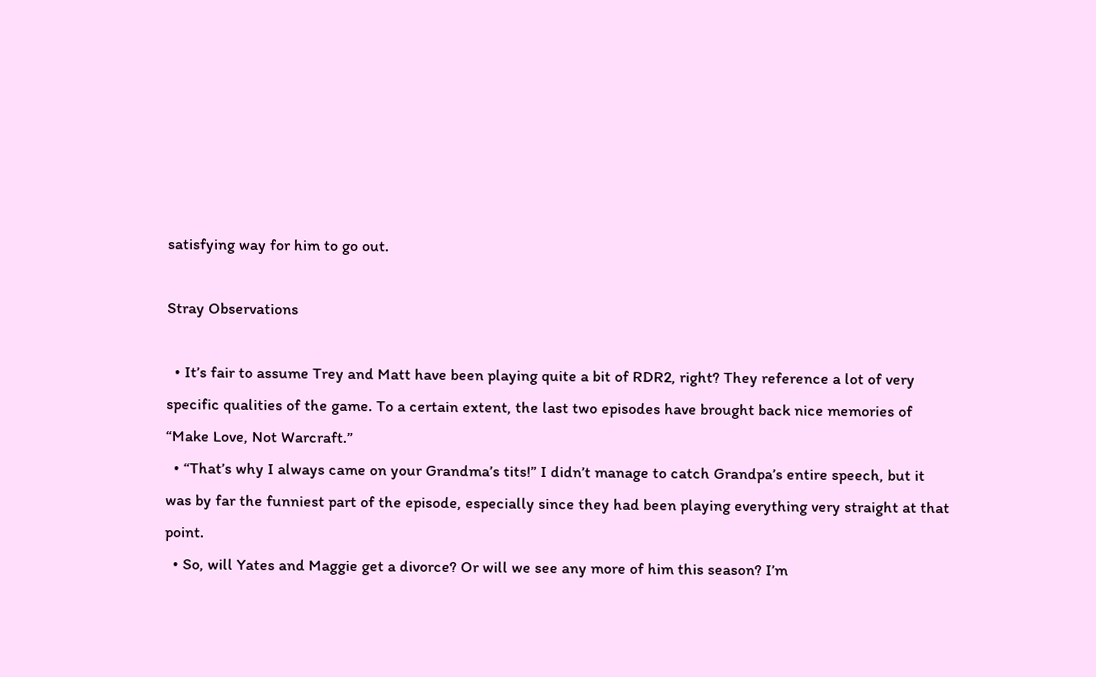satisfying way for him to go out.

Stray Observations

  • It’s fair to assume Trey and Matt have been playing quite a bit of RDR2, right? They reference a lot of very specific qualities of the game. To a certain extent, the last two episodes have brought back nice memories of “Make Love, Not Warcraft.”
  • “That’s why I always came on your Grandma’s tits!” I didn’t manage to catch Grandpa’s entire speech, but it was by far the funniest part of the episode, especially since they had been playing everything very straight at that point.
  • So, will Yates and Maggie get a divorce? Or will we see any more of him this season? I’m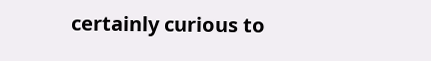certainly curious to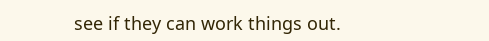see if they can work things out.